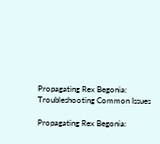Propagating Rex Begonia: Troubleshooting Common Issues

Propagating Rex Begonia: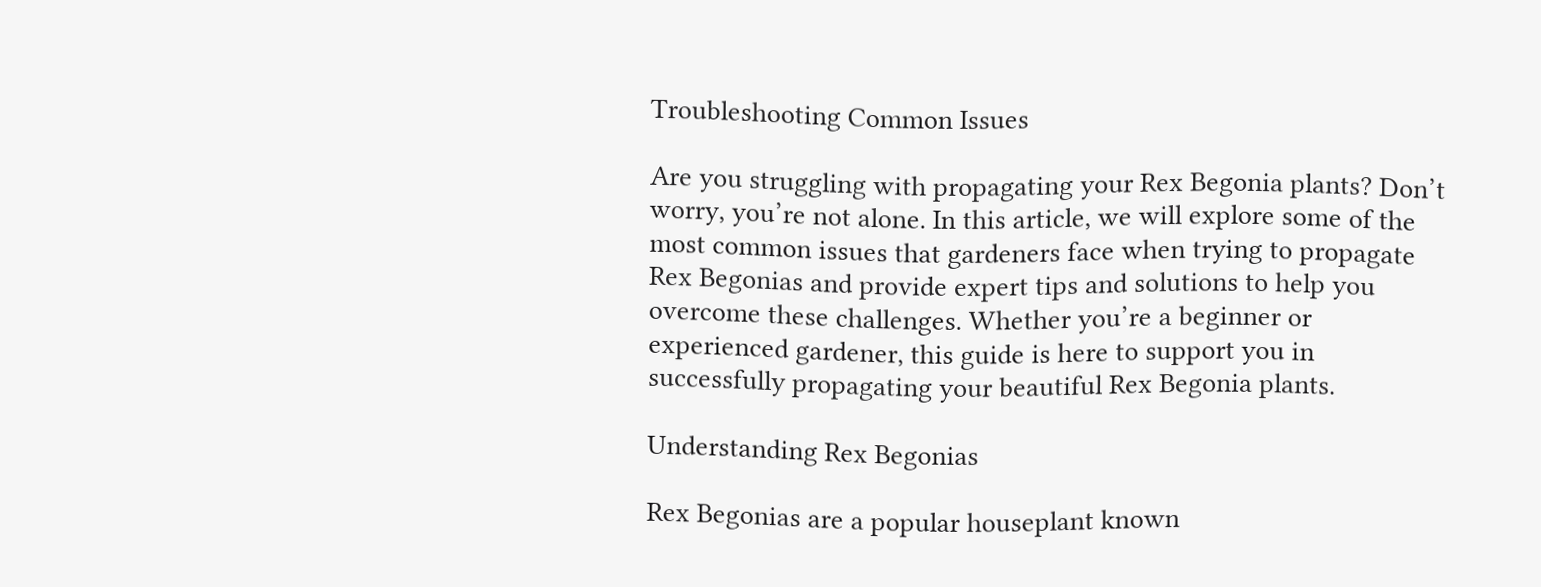Troubleshooting Common Issues

Are you struggling with propagating your Rex Begonia plants? Don’t worry, you’re not alone. In this article, we will explore some of the most common issues that gardeners face when trying to propagate Rex Begonias and provide expert tips and solutions to help you overcome these challenges. Whether you’re a beginner or experienced gardener, this guide is here to support you in successfully propagating your beautiful Rex Begonia plants.

Understanding Rex Begonias

Rex Begonias are a popular houseplant known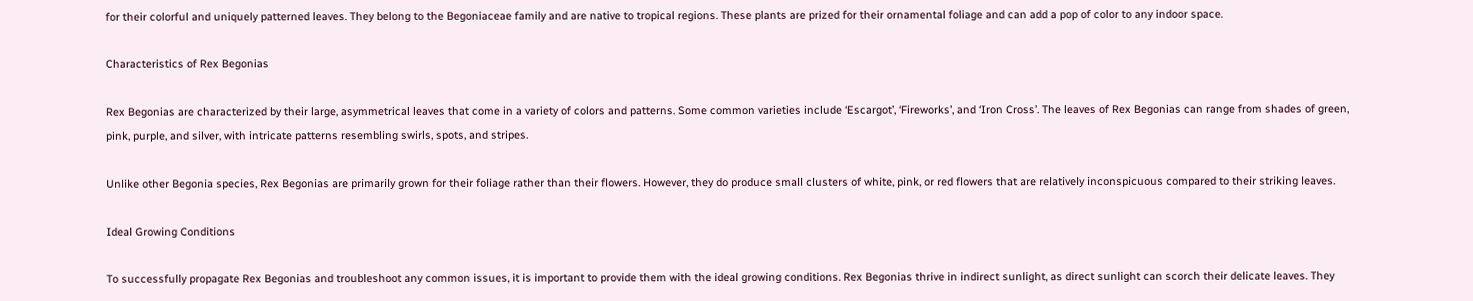for their colorful and uniquely patterned leaves. They belong to the Begoniaceae family and are native to tropical regions. These plants are prized for their ornamental foliage and can add a pop of color to any indoor space.

Characteristics of Rex Begonias

Rex Begonias are characterized by their large, asymmetrical leaves that come in a variety of colors and patterns. Some common varieties include ‘Escargot’, ‘Fireworks’, and ‘Iron Cross’. The leaves of Rex Begonias can range from shades of green, pink, purple, and silver, with intricate patterns resembling swirls, spots, and stripes.

Unlike other Begonia species, Rex Begonias are primarily grown for their foliage rather than their flowers. However, they do produce small clusters of white, pink, or red flowers that are relatively inconspicuous compared to their striking leaves.

Ideal Growing Conditions

To successfully propagate Rex Begonias and troubleshoot any common issues, it is important to provide them with the ideal growing conditions. Rex Begonias thrive in indirect sunlight, as direct sunlight can scorch their delicate leaves. They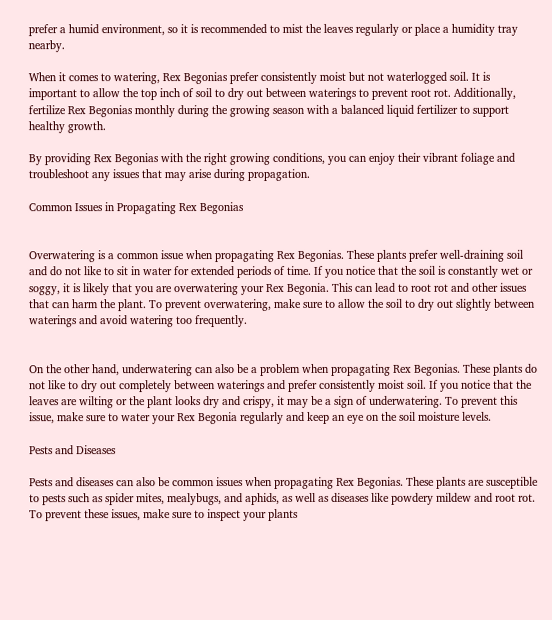prefer a humid environment, so it is recommended to mist the leaves regularly or place a humidity tray nearby.

When it comes to watering, Rex Begonias prefer consistently moist but not waterlogged soil. It is important to allow the top inch of soil to dry out between waterings to prevent root rot. Additionally, fertilize Rex Begonias monthly during the growing season with a balanced liquid fertilizer to support healthy growth.

By providing Rex Begonias with the right growing conditions, you can enjoy their vibrant foliage and troubleshoot any issues that may arise during propagation.

Common Issues in Propagating Rex Begonias


Overwatering is a common issue when propagating Rex Begonias. These plants prefer well-draining soil and do not like to sit in water for extended periods of time. If you notice that the soil is constantly wet or soggy, it is likely that you are overwatering your Rex Begonia. This can lead to root rot and other issues that can harm the plant. To prevent overwatering, make sure to allow the soil to dry out slightly between waterings and avoid watering too frequently.


On the other hand, underwatering can also be a problem when propagating Rex Begonias. These plants do not like to dry out completely between waterings and prefer consistently moist soil. If you notice that the leaves are wilting or the plant looks dry and crispy, it may be a sign of underwatering. To prevent this issue, make sure to water your Rex Begonia regularly and keep an eye on the soil moisture levels.

Pests and Diseases

Pests and diseases can also be common issues when propagating Rex Begonias. These plants are susceptible to pests such as spider mites, mealybugs, and aphids, as well as diseases like powdery mildew and root rot. To prevent these issues, make sure to inspect your plants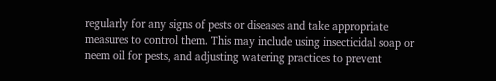regularly for any signs of pests or diseases and take appropriate measures to control them. This may include using insecticidal soap or neem oil for pests, and adjusting watering practices to prevent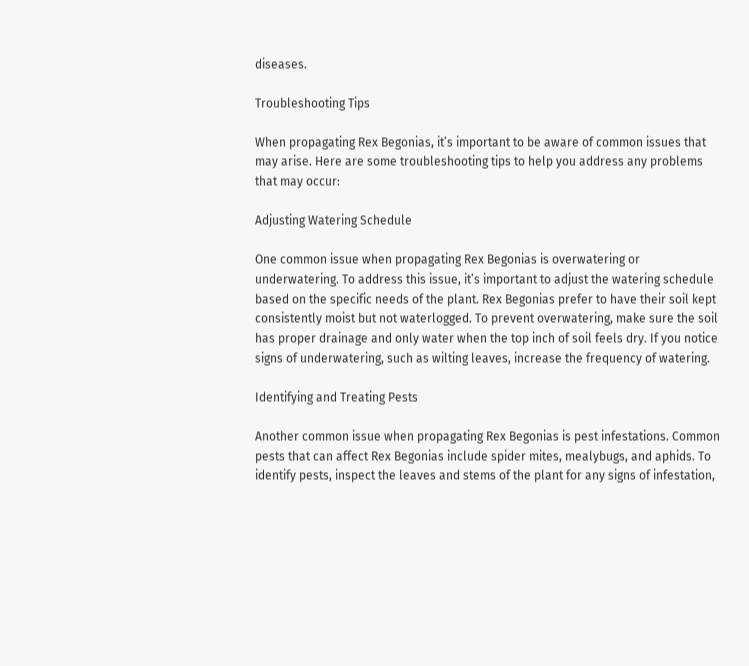diseases.

Troubleshooting Tips

When propagating Rex Begonias, it’s important to be aware of common issues that may arise. Here are some troubleshooting tips to help you address any problems that may occur:

Adjusting Watering Schedule

One common issue when propagating Rex Begonias is overwatering or underwatering. To address this issue, it’s important to adjust the watering schedule based on the specific needs of the plant. Rex Begonias prefer to have their soil kept consistently moist but not waterlogged. To prevent overwatering, make sure the soil has proper drainage and only water when the top inch of soil feels dry. If you notice signs of underwatering, such as wilting leaves, increase the frequency of watering.

Identifying and Treating Pests

Another common issue when propagating Rex Begonias is pest infestations. Common pests that can affect Rex Begonias include spider mites, mealybugs, and aphids. To identify pests, inspect the leaves and stems of the plant for any signs of infestation,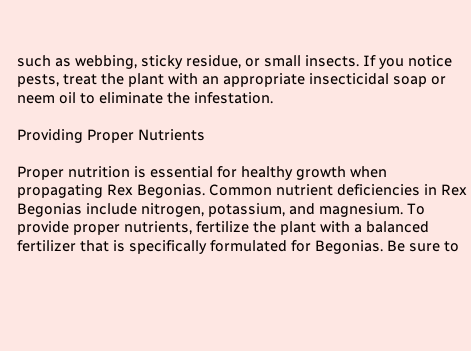such as webbing, sticky residue, or small insects. If you notice pests, treat the plant with an appropriate insecticidal soap or neem oil to eliminate the infestation.

Providing Proper Nutrients

Proper nutrition is essential for healthy growth when propagating Rex Begonias. Common nutrient deficiencies in Rex Begonias include nitrogen, potassium, and magnesium. To provide proper nutrients, fertilize the plant with a balanced fertilizer that is specifically formulated for Begonias. Be sure to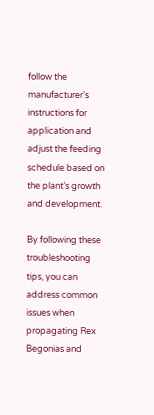follow the manufacturer’s instructions for application and adjust the feeding schedule based on the plant’s growth and development.

By following these troubleshooting tips, you can address common issues when propagating Rex Begonias and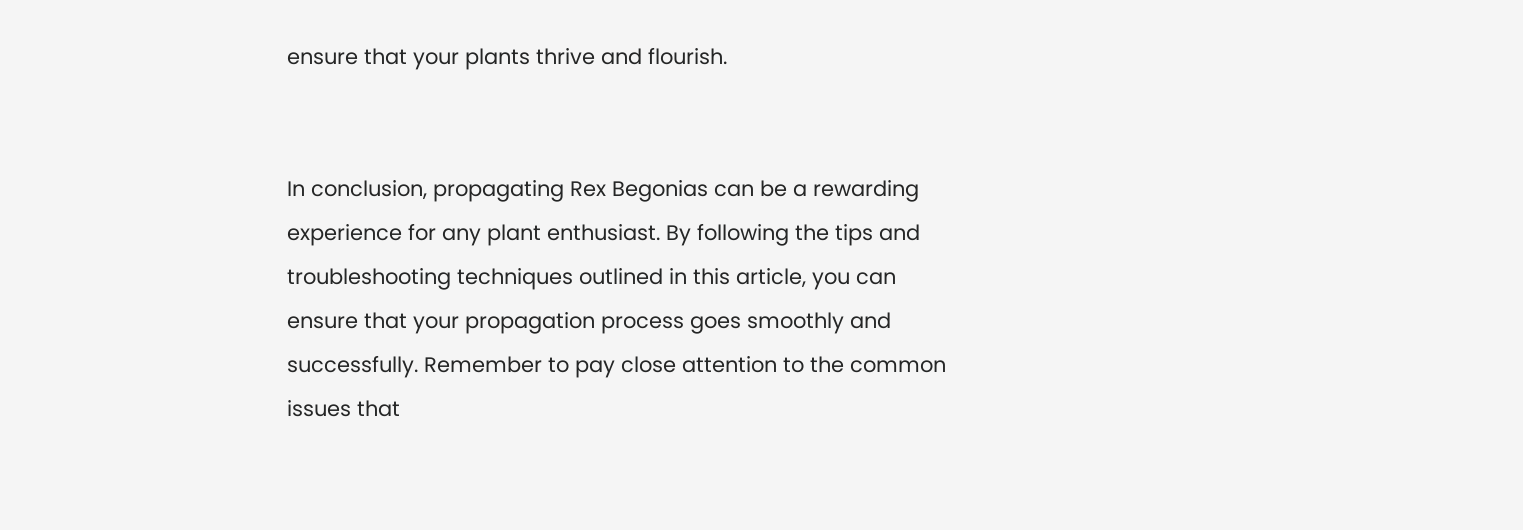ensure that your plants thrive and flourish.


In conclusion, propagating Rex Begonias can be a rewarding experience for any plant enthusiast. By following the tips and troubleshooting techniques outlined in this article, you can ensure that your propagation process goes smoothly and successfully. Remember to pay close attention to the common issues that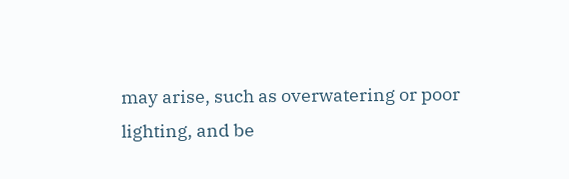may arise, such as overwatering or poor lighting, and be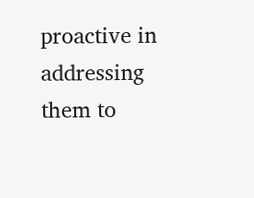proactive in addressing them to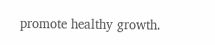promote healthy growth.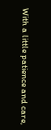With a little patience and care,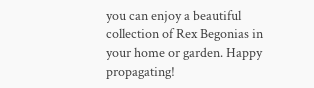you can enjoy a beautiful collection of Rex Begonias in your home or garden. Happy propagating!